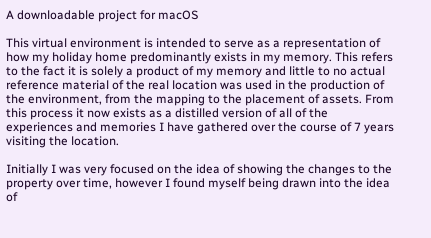A downloadable project for macOS

This virtual environment is intended to serve as a representation of how my holiday home predominantly exists in my memory. This refers to the fact it is solely a product of my memory and little to no actual reference material of the real location was used in the production of the environment, from the mapping to the placement of assets. From this process it now exists as a distilled version of all of the experiences and memories I have gathered over the course of 7 years visiting the location.

Initially I was very focused on the idea of showing the changes to the property over time, however I found myself being drawn into the idea of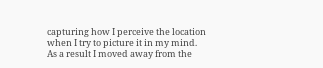capturing how I perceive the location when I try to picture it in my mind. As a result I moved away from the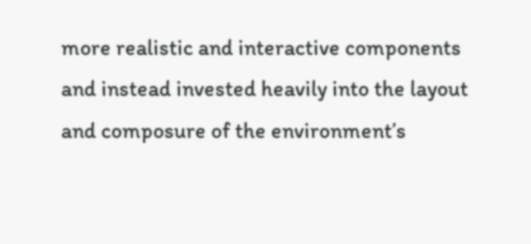more realistic and interactive components and instead invested heavily into the layout and composure of the environment’s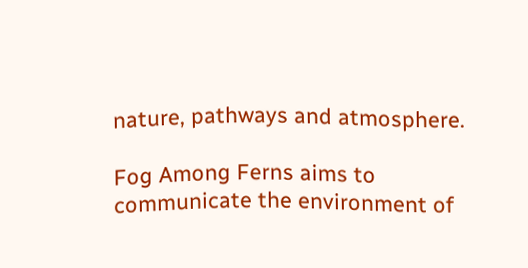nature, pathways and atmosphere.

Fog Among Ferns aims to communicate the environment of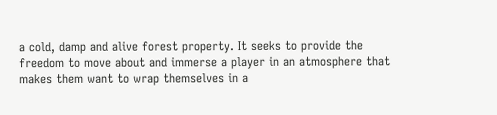a cold, damp and alive forest property. It seeks to provide the freedom to move about and immerse a player in an atmosphere that makes them want to wrap themselves in a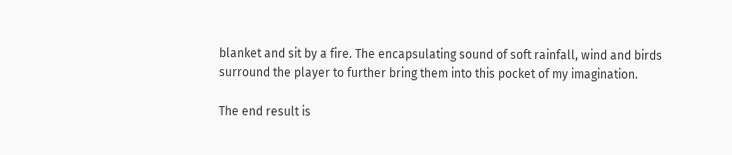blanket and sit by a fire. The encapsulating sound of soft rainfall, wind and birds surround the player to further bring them into this pocket of my imagination.

The end result is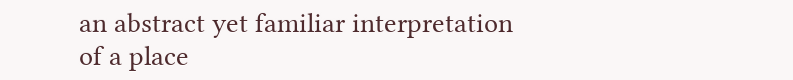an abstract yet familiar interpretation of a place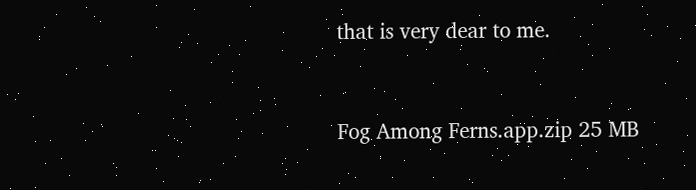that is very dear to me.


Fog Among Ferns.app.zip 25 MB